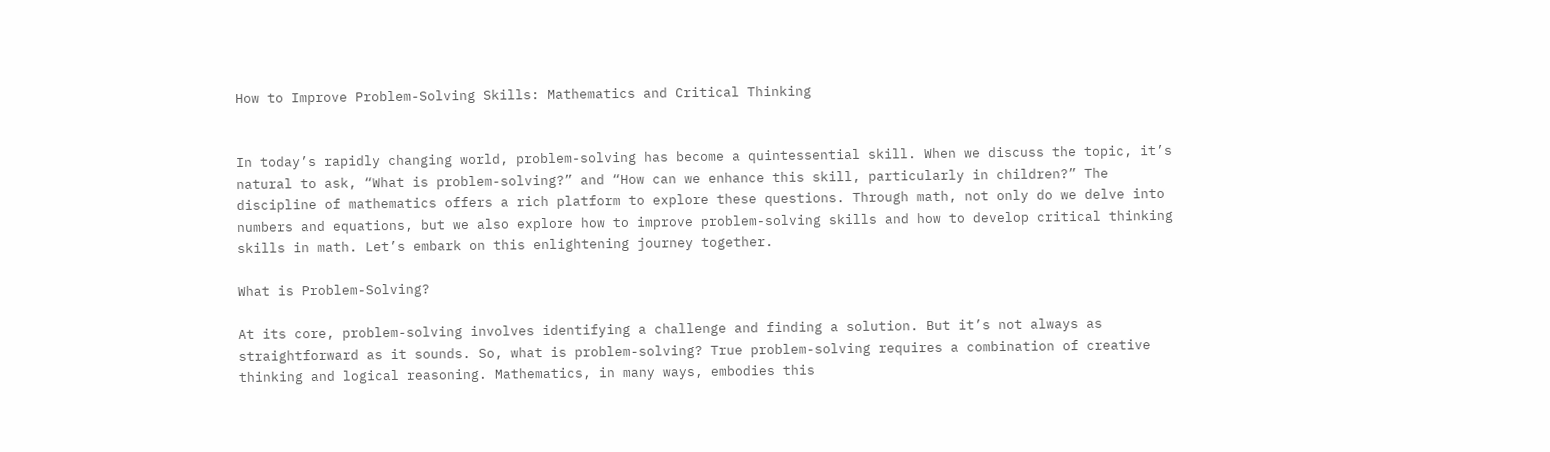How to Improve Problem-Solving Skills: Mathematics and Critical Thinking


In today’s rapidly changing world, problem-solving has become a quintessential skill. When we discuss the topic, it’s natural to ask, “What is problem-solving?” and “How can we enhance this skill, particularly in children?” The discipline of mathematics offers a rich platform to explore these questions. Through math, not only do we delve into numbers and equations, but we also explore how to improve problem-solving skills and how to develop critical thinking skills in math. Let’s embark on this enlightening journey together.

What is Problem-Solving?

At its core, problem-solving involves identifying a challenge and finding a solution. But it’s not always as straightforward as it sounds. So, what is problem-solving? True problem-solving requires a combination of creative thinking and logical reasoning. Mathematics, in many ways, embodies this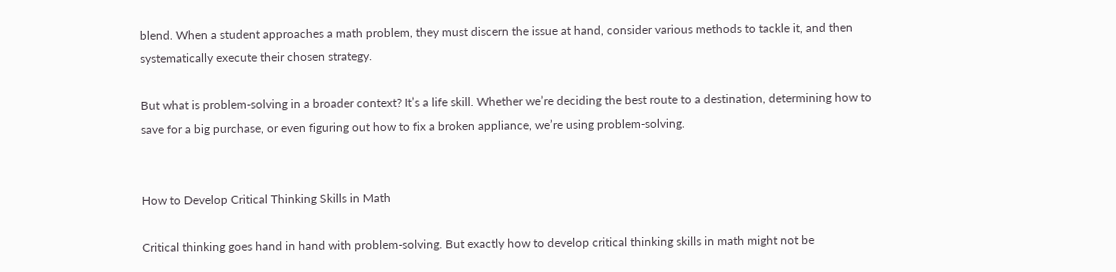blend. When a student approaches a math problem, they must discern the issue at hand, consider various methods to tackle it, and then systematically execute their chosen strategy.

But what is problem-solving in a broader context? It’s a life skill. Whether we’re deciding the best route to a destination, determining how to save for a big purchase, or even figuring out how to fix a broken appliance, we’re using problem-solving.


How to Develop Critical Thinking Skills in Math

Critical thinking goes hand in hand with problem-solving. But exactly how to develop critical thinking skills in math might not be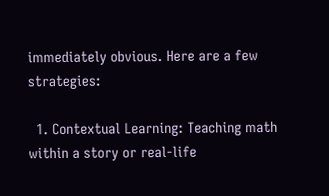immediately obvious. Here are a few strategies:

  1. Contextual Learning: Teaching math within a story or real-life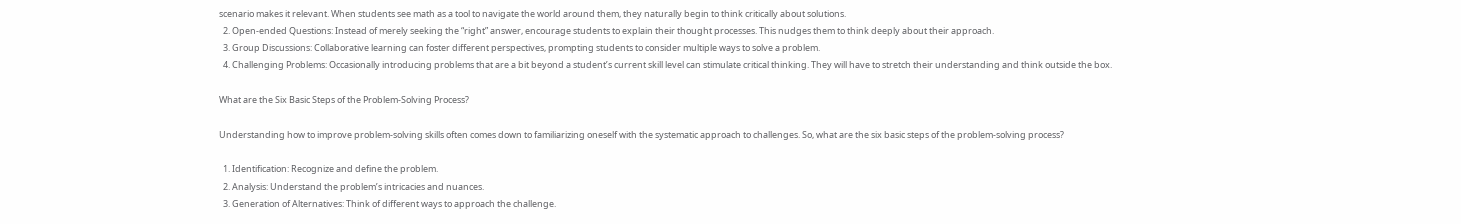scenario makes it relevant. When students see math as a tool to navigate the world around them, they naturally begin to think critically about solutions.
  2. Open-ended Questions: Instead of merely seeking the “right” answer, encourage students to explain their thought processes. This nudges them to think deeply about their approach.
  3. Group Discussions: Collaborative learning can foster different perspectives, prompting students to consider multiple ways to solve a problem.
  4. Challenging Problems: Occasionally introducing problems that are a bit beyond a student’s current skill level can stimulate critical thinking. They will have to stretch their understanding and think outside the box.

What are the Six Basic Steps of the Problem-Solving Process?

Understanding how to improve problem-solving skills often comes down to familiarizing oneself with the systematic approach to challenges. So, what are the six basic steps of the problem-solving process?

  1. Identification: Recognize and define the problem.
  2. Analysis: Understand the problem’s intricacies and nuances.
  3. Generation of Alternatives: Think of different ways to approach the challenge.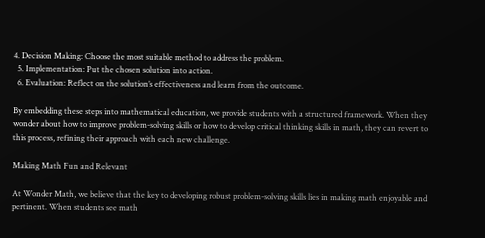4. Decision Making: Choose the most suitable method to address the problem.
  5. Implementation: Put the chosen solution into action.
  6. Evaluation: Reflect on the solution’s effectiveness and learn from the outcome.

By embedding these steps into mathematical education, we provide students with a structured framework. When they wonder about how to improve problem-solving skills or how to develop critical thinking skills in math, they can revert to this process, refining their approach with each new challenge.

Making Math Fun and Relevant

At Wonder Math, we believe that the key to developing robust problem-solving skills lies in making math enjoyable and pertinent. When students see math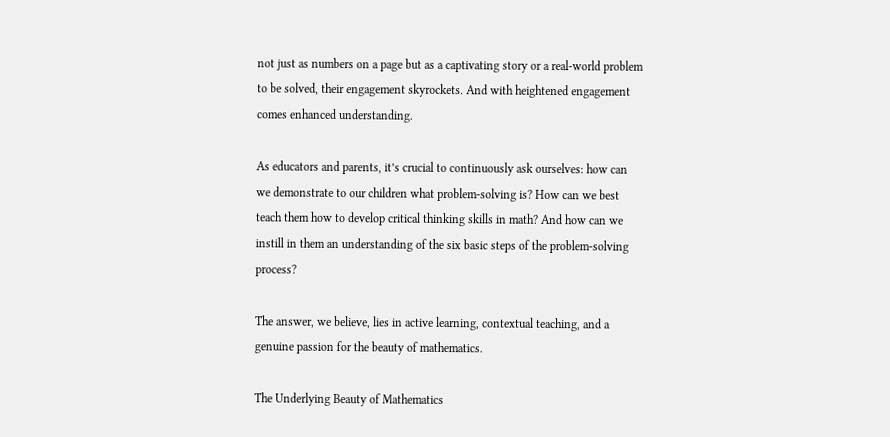not just as numbers on a page but as a captivating story or a real-world problem to be solved, their engagement skyrockets. And with heightened engagement comes enhanced understanding.

As educators and parents, it’s crucial to continuously ask ourselves: how can we demonstrate to our children what problem-solving is? How can we best teach them how to develop critical thinking skills in math? And how can we instill in them an understanding of the six basic steps of the problem-solving process?

The answer, we believe, lies in active learning, contextual teaching, and a genuine passion for the beauty of mathematics.

The Underlying Beauty of Mathematics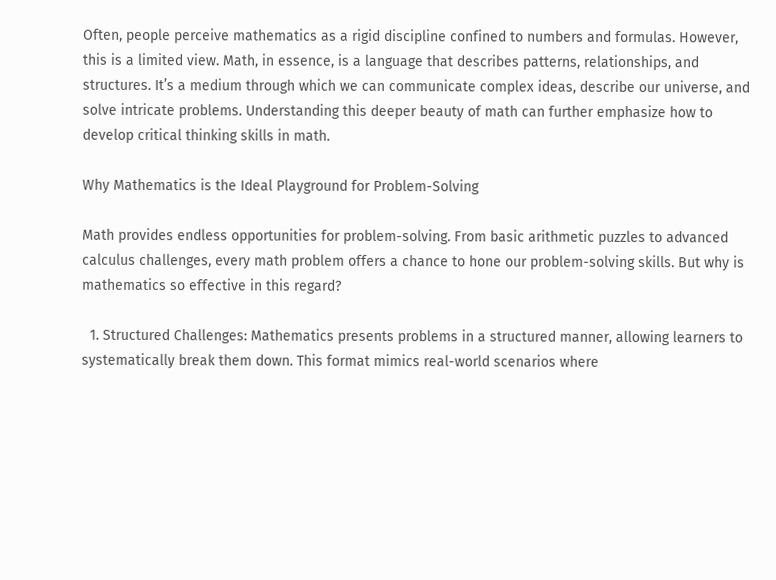Often, people perceive mathematics as a rigid discipline confined to numbers and formulas. However, this is a limited view. Math, in essence, is a language that describes patterns, relationships, and structures. It’s a medium through which we can communicate complex ideas, describe our universe, and solve intricate problems. Understanding this deeper beauty of math can further emphasize how to develop critical thinking skills in math.

Why Mathematics is the Ideal Playground for Problem-Solving

Math provides endless opportunities for problem-solving. From basic arithmetic puzzles to advanced calculus challenges, every math problem offers a chance to hone our problem-solving skills. But why is mathematics so effective in this regard?

  1. Structured Challenges: Mathematics presents problems in a structured manner, allowing learners to systematically break them down. This format mimics real-world scenarios where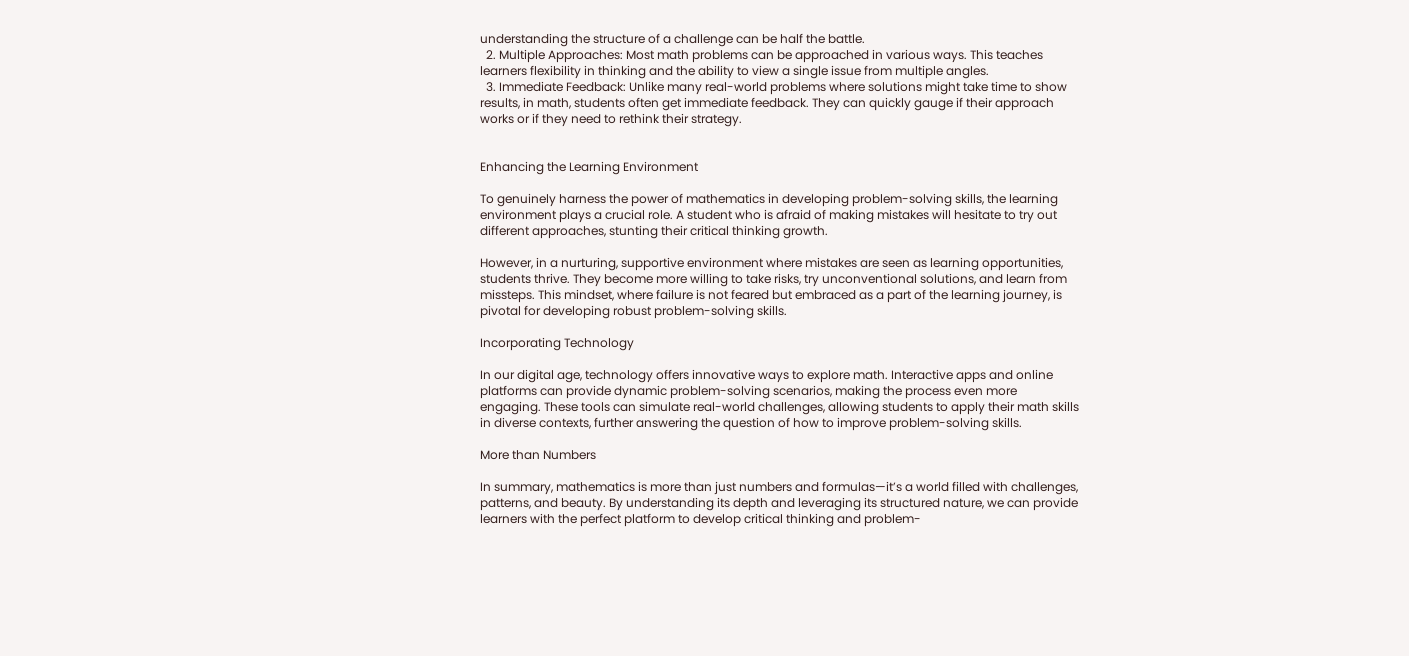understanding the structure of a challenge can be half the battle.
  2. Multiple Approaches: Most math problems can be approached in various ways. This teaches learners flexibility in thinking and the ability to view a single issue from multiple angles.
  3. Immediate Feedback: Unlike many real-world problems where solutions might take time to show results, in math, students often get immediate feedback. They can quickly gauge if their approach works or if they need to rethink their strategy.


Enhancing the Learning Environment

To genuinely harness the power of mathematics in developing problem-solving skills, the learning environment plays a crucial role. A student who is afraid of making mistakes will hesitate to try out different approaches, stunting their critical thinking growth.

However, in a nurturing, supportive environment where mistakes are seen as learning opportunities, students thrive. They become more willing to take risks, try unconventional solutions, and learn from missteps. This mindset, where failure is not feared but embraced as a part of the learning journey, is pivotal for developing robust problem-solving skills.

Incorporating Technology

In our digital age, technology offers innovative ways to explore math. Interactive apps and online platforms can provide dynamic problem-solving scenarios, making the process even more engaging. These tools can simulate real-world challenges, allowing students to apply their math skills in diverse contexts, further answering the question of how to improve problem-solving skills.

More than Numbers

In summary, mathematics is more than just numbers and formulas—it’s a world filled with challenges, patterns, and beauty. By understanding its depth and leveraging its structured nature, we can provide learners with the perfect platform to develop critical thinking and problem-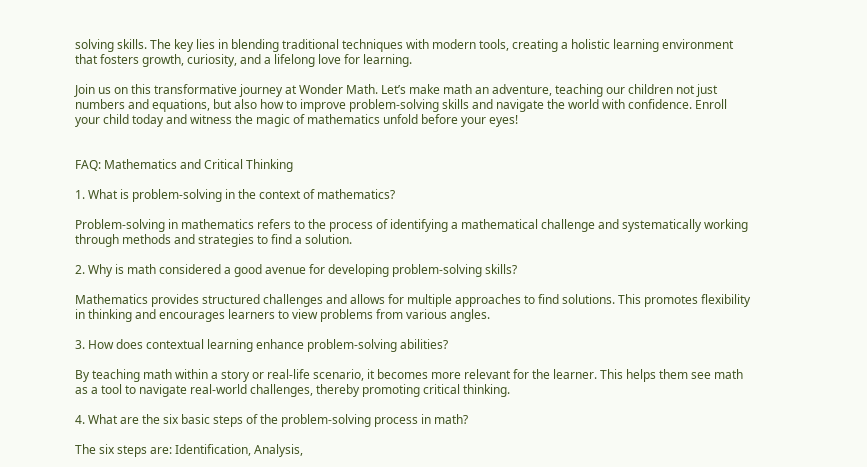solving skills. The key lies in blending traditional techniques with modern tools, creating a holistic learning environment that fosters growth, curiosity, and a lifelong love for learning.

Join us on this transformative journey at Wonder Math. Let’s make math an adventure, teaching our children not just numbers and equations, but also how to improve problem-solving skills and navigate the world with confidence. Enroll your child today and witness the magic of mathematics unfold before your eyes!


FAQ: Mathematics and Critical Thinking

1. What is problem-solving in the context of mathematics?

Problem-solving in mathematics refers to the process of identifying a mathematical challenge and systematically working through methods and strategies to find a solution.

2. Why is math considered a good avenue for developing problem-solving skills?

Mathematics provides structured challenges and allows for multiple approaches to find solutions. This promotes flexibility in thinking and encourages learners to view problems from various angles.

3. How does contextual learning enhance problem-solving abilities?

By teaching math within a story or real-life scenario, it becomes more relevant for the learner. This helps them see math as a tool to navigate real-world challenges, thereby promoting critical thinking.

4. What are the six basic steps of the problem-solving process in math?

The six steps are: Identification, Analysis,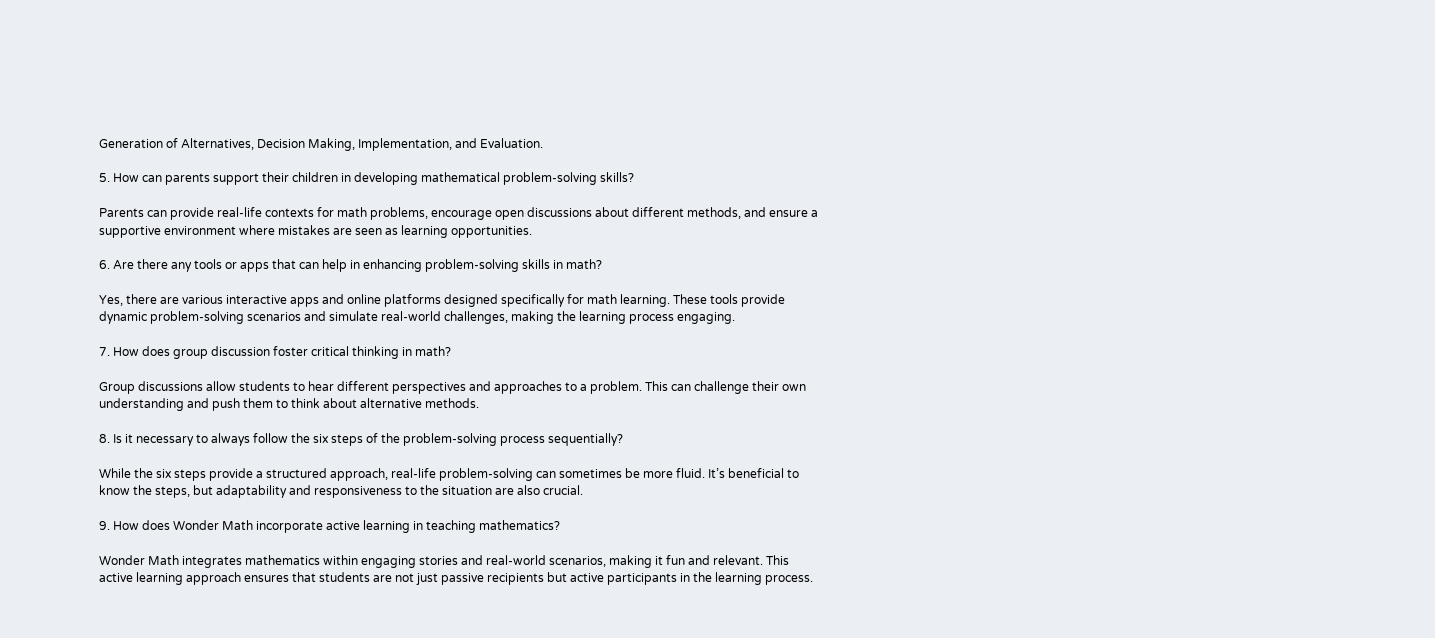Generation of Alternatives, Decision Making, Implementation, and Evaluation.

5. How can parents support their children in developing mathematical problem-solving skills?

Parents can provide real-life contexts for math problems, encourage open discussions about different methods, and ensure a supportive environment where mistakes are seen as learning opportunities.

6. Are there any tools or apps that can help in enhancing problem-solving skills in math?

Yes, there are various interactive apps and online platforms designed specifically for math learning. These tools provide dynamic problem-solving scenarios and simulate real-world challenges, making the learning process engaging.

7. How does group discussion foster critical thinking in math?

Group discussions allow students to hear different perspectives and approaches to a problem. This can challenge their own understanding and push them to think about alternative methods.

8. Is it necessary to always follow the six steps of the problem-solving process sequentially?

While the six steps provide a structured approach, real-life problem-solving can sometimes be more fluid. It’s beneficial to know the steps, but adaptability and responsiveness to the situation are also crucial.

9. How does Wonder Math incorporate active learning in teaching mathematics?

Wonder Math integrates mathematics within engaging stories and real-world scenarios, making it fun and relevant. This active learning approach ensures that students are not just passive recipients but active participants in the learning process.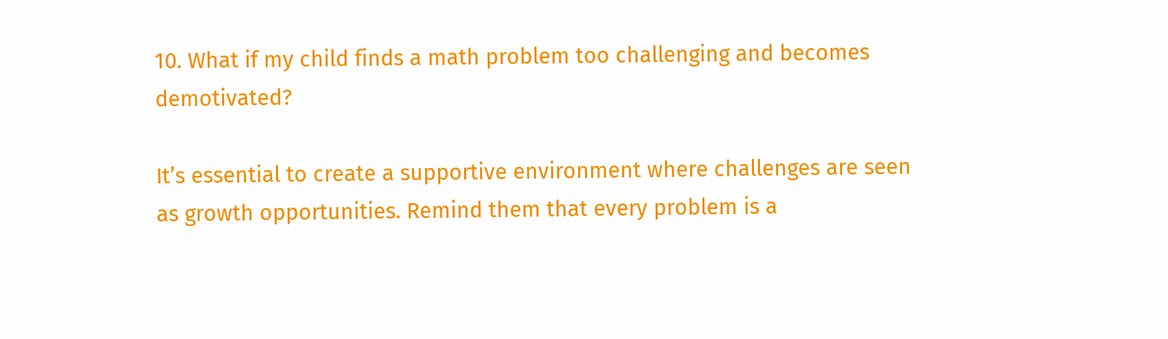10. What if my child finds a math problem too challenging and becomes demotivated?

It’s essential to create a supportive environment where challenges are seen as growth opportunities. Remind them that every problem is a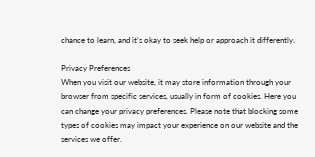chance to learn, and it’s okay to seek help or approach it differently.

Privacy Preferences
When you visit our website, it may store information through your browser from specific services, usually in form of cookies. Here you can change your privacy preferences. Please note that blocking some types of cookies may impact your experience on our website and the services we offer.